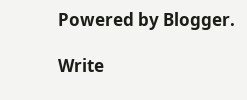Powered by Blogger.

Write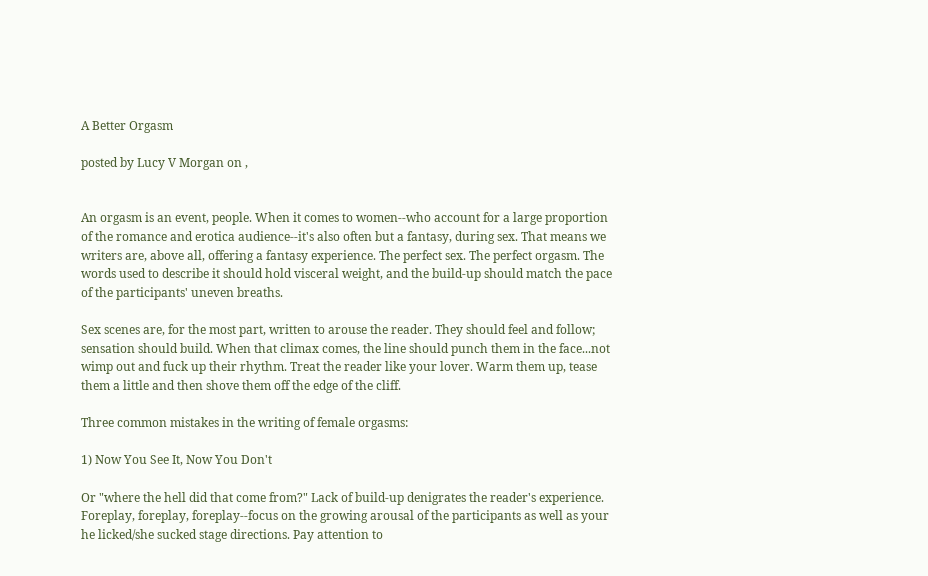A Better Orgasm

posted by Lucy V Morgan on ,


An orgasm is an event, people. When it comes to women--who account for a large proportion of the romance and erotica audience--it's also often but a fantasy, during sex. That means we writers are, above all, offering a fantasy experience. The perfect sex. The perfect orgasm. The words used to describe it should hold visceral weight, and the build-up should match the pace of the participants' uneven breaths.

Sex scenes are, for the most part, written to arouse the reader. They should feel and follow; sensation should build. When that climax comes, the line should punch them in the face...not wimp out and fuck up their rhythm. Treat the reader like your lover. Warm them up, tease them a little and then shove them off the edge of the cliff.

Three common mistakes in the writing of female orgasms:

1) Now You See It, Now You Don't

Or "where the hell did that come from?" Lack of build-up denigrates the reader's experience. Foreplay, foreplay, foreplay--focus on the growing arousal of the participants as well as your he licked/she sucked stage directions. Pay attention to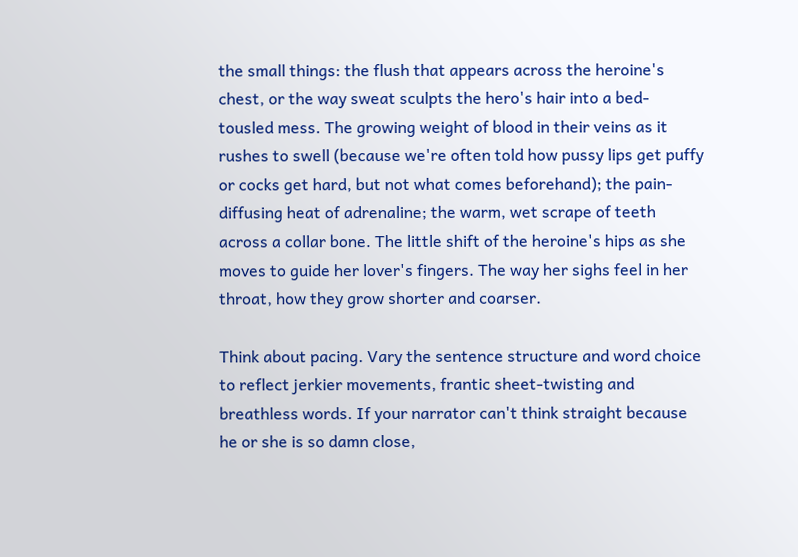the small things: the flush that appears across the heroine's chest, or the way sweat sculpts the hero's hair into a bed-tousled mess. The growing weight of blood in their veins as it rushes to swell (because we're often told how pussy lips get puffy or cocks get hard, but not what comes beforehand); the pain-diffusing heat of adrenaline; the warm, wet scrape of teeth across a collar bone. The little shift of the heroine's hips as she moves to guide her lover's fingers. The way her sighs feel in her throat, how they grow shorter and coarser.

Think about pacing. Vary the sentence structure and word choice to reflect jerkier movements, frantic sheet-twisting and breathless words. If your narrator can't think straight because he or she is so damn close,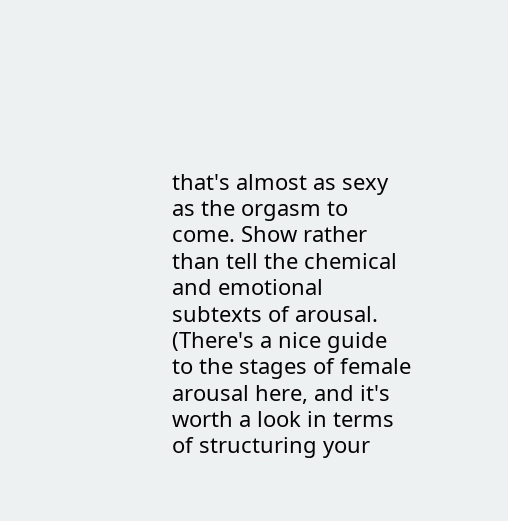that's almost as sexy as the orgasm to come. Show rather than tell the chemical and emotional subtexts of arousal. (There's a nice guide to the stages of female arousal here, and it's worth a look in terms of structuring your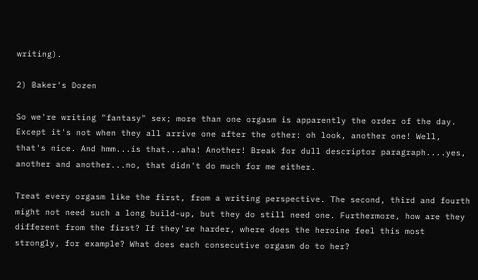writing).

2) Baker's Dozen

So we're writing "fantasy" sex; more than one orgasm is apparently the order of the day. Except it's not when they all arrive one after the other: oh look, another one! Well, that's nice. And hmm...is that...aha! Another! Break for dull descriptor paragraph....yes, another and another...no, that didn't do much for me either.

Treat every orgasm like the first, from a writing perspective. The second, third and fourth might not need such a long build-up, but they do still need one. Furthermore, how are they different from the first? If they're harder, where does the heroine feel this most strongly, for example? What does each consecutive orgasm do to her?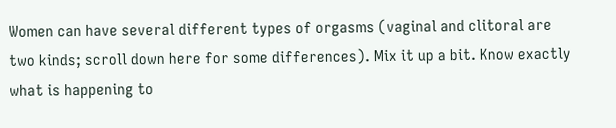Women can have several different types of orgasms (vaginal and clitoral are two kinds; scroll down here for some differences). Mix it up a bit. Know exactly what is happening to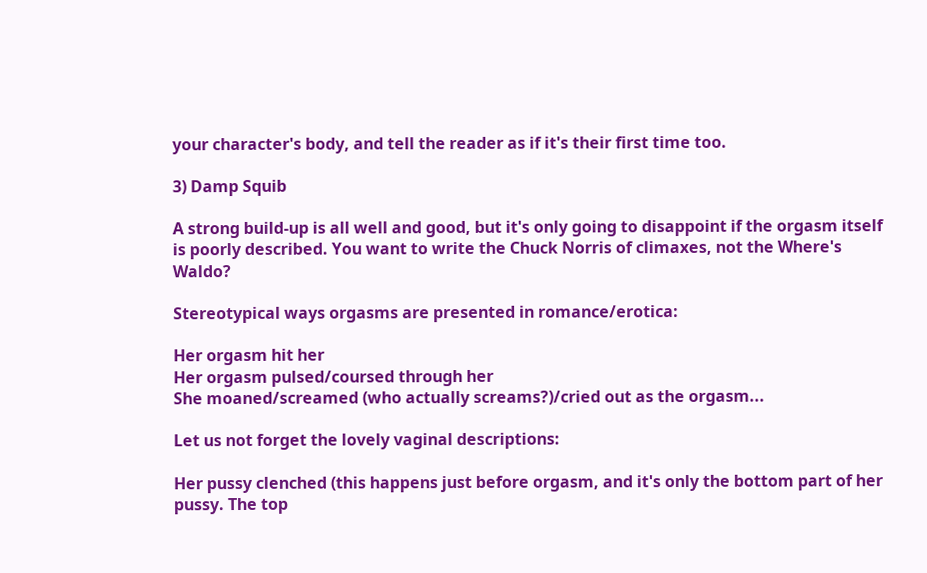your character's body, and tell the reader as if it's their first time too.

3) Damp Squib

A strong build-up is all well and good, but it's only going to disappoint if the orgasm itself is poorly described. You want to write the Chuck Norris of climaxes, not the Where's Waldo?

Stereotypical ways orgasms are presented in romance/erotica:

Her orgasm hit her
Her orgasm pulsed/coursed through her
She moaned/screamed (who actually screams?)/cried out as the orgasm...

Let us not forget the lovely vaginal descriptions:

Her pussy clenched (this happens just before orgasm, and it's only the bottom part of her pussy. The top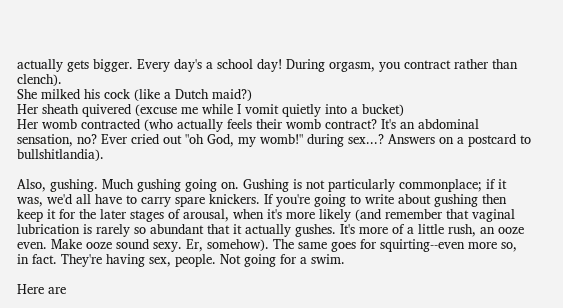actually gets bigger. Every day's a school day! During orgasm, you contract rather than clench).
She milked his cock (like a Dutch maid?)
Her sheath quivered (excuse me while I vomit quietly into a bucket)
Her womb contracted (who actually feels their womb contract? It's an abdominal sensation, no? Ever cried out "oh God, my womb!" during sex...? Answers on a postcard to bullshitlandia).

Also, gushing. Much gushing going on. Gushing is not particularly commonplace; if it was, we'd all have to carry spare knickers. If you're going to write about gushing then keep it for the later stages of arousal, when it's more likely (and remember that vaginal lubrication is rarely so abundant that it actually gushes. It's more of a little rush, an ooze even. Make ooze sound sexy. Er, somehow). The same goes for squirting--even more so, in fact. They're having sex, people. Not going for a swim.

Here are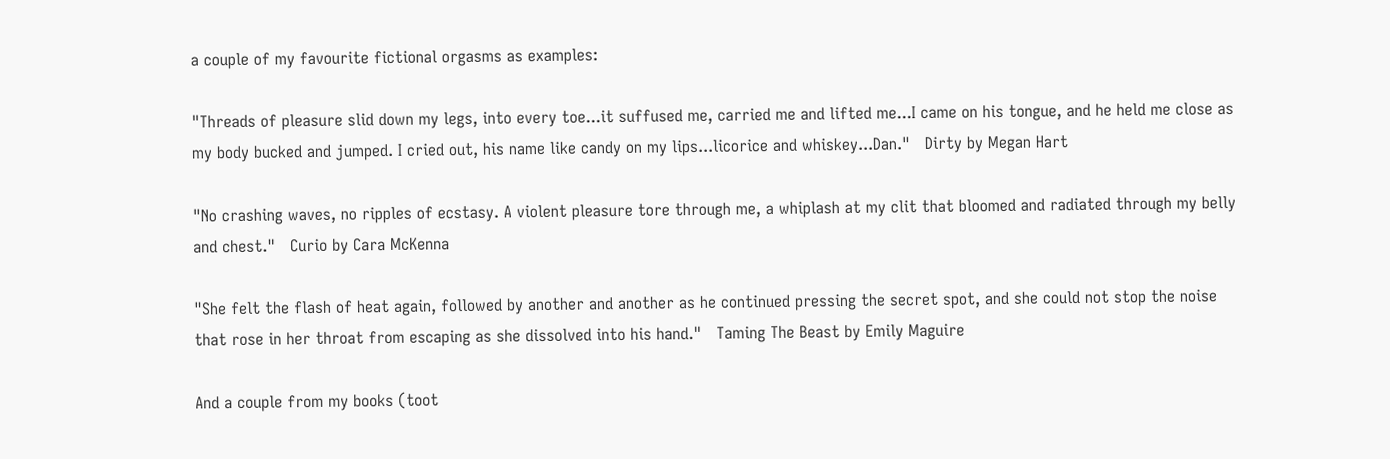a couple of my favourite fictional orgasms as examples:

"Threads of pleasure slid down my legs, into every toe...it suffused me, carried me and lifted me...I came on his tongue, and he held me close as my body bucked and jumped. I cried out, his name like candy on my lips...licorice and whiskey...Dan."   Dirty by Megan Hart

"No crashing waves, no ripples of ecstasy. A violent pleasure tore through me, a whiplash at my clit that bloomed and radiated through my belly and chest."   Curio by Cara McKenna

"She felt the flash of heat again, followed by another and another as he continued pressing the secret spot, and she could not stop the noise that rose in her throat from escaping as she dissolved into his hand."   Taming The Beast by Emily Maguire

And a couple from my books (toot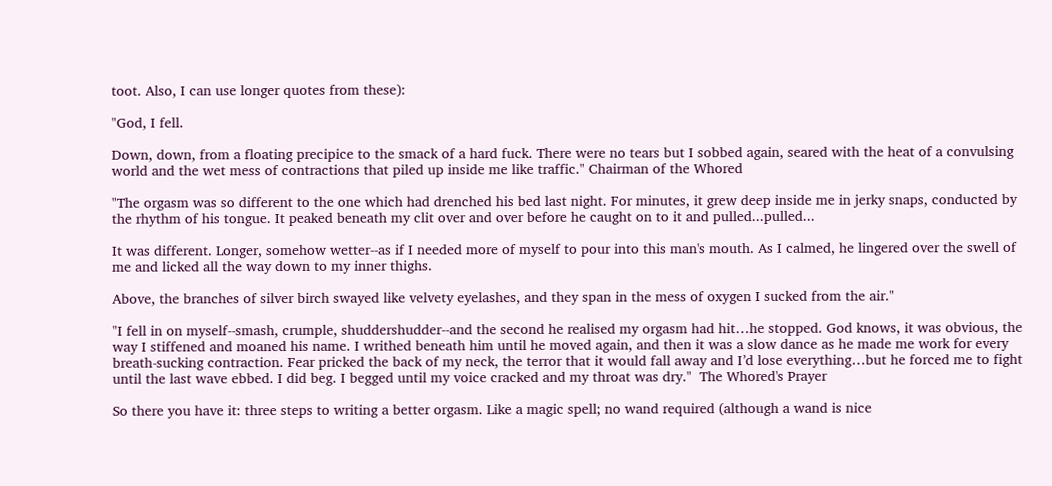toot. Also, I can use longer quotes from these):

"God, I fell.

Down, down, from a floating precipice to the smack of a hard fuck. There were no tears but I sobbed again, seared with the heat of a convulsing world and the wet mess of contractions that piled up inside me like traffic." Chairman of the Whored

"The orgasm was so different to the one which had drenched his bed last night. For minutes, it grew deep inside me in jerky snaps, conducted by the rhythm of his tongue. It peaked beneath my clit over and over before he caught on to it and pulled...pulled...

It was different. Longer, somehow wetter--as if I needed more of myself to pour into this man's mouth. As I calmed, he lingered over the swell of me and licked all the way down to my inner thighs.

Above, the branches of silver birch swayed like velvety eyelashes, and they span in the mess of oxygen I sucked from the air."

"I fell in on myself--smash, crumple, shuddershudder--and the second he realised my orgasm had hit…he stopped. God knows, it was obvious, the way I stiffened and moaned his name. I writhed beneath him until he moved again, and then it was a slow dance as he made me work for every breath-sucking contraction. Fear pricked the back of my neck, the terror that it would fall away and I’d lose everything…but he forced me to fight until the last wave ebbed. I did beg. I begged until my voice cracked and my throat was dry."  The Whored's Prayer

So there you have it: three steps to writing a better orgasm. Like a magic spell; no wand required (although a wand is nice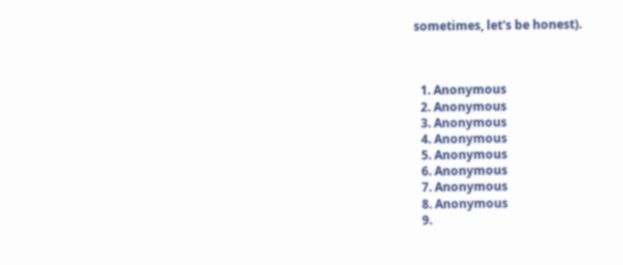sometimes, let's be honest).



  1. Anonymous
  2. Anonymous
  3. Anonymous
  4. Anonymous
  5. Anonymous
  6. Anonymous
  7. Anonymous
  8. Anonymous
  9.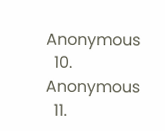Anonymous
  10. Anonymous
  11.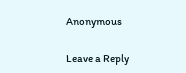Anonymous

Leave a Reply